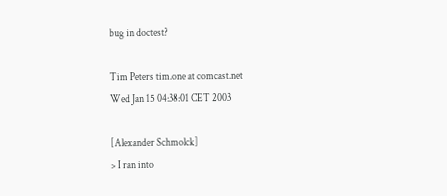bug in doctest?

Tim Peters tim.one at comcast.net
Wed Jan 15 04:38:01 CET 2003

[Alexander Schmolck]
> I ran into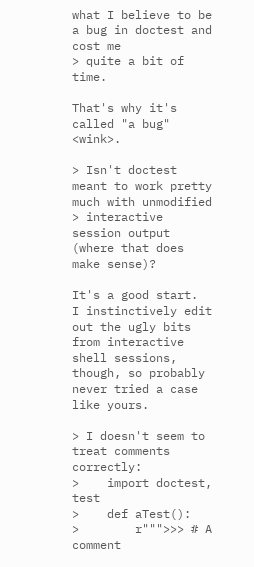what I believe to be a bug in doctest and cost me
> quite a bit of time.

That's why it's called "a bug" <wink>.

> Isn't doctest meant to work pretty much with unmodified
> interactive session output (where that does make sense)?

It's a good start.  I instinctively edit out the ugly bits from interactive
shell sessions, though, so probably never tried a case like yours.

> I doesn't seem to treat comments correctly:
>    import doctest, test
>    def aTest():
>        r""">>> # A comment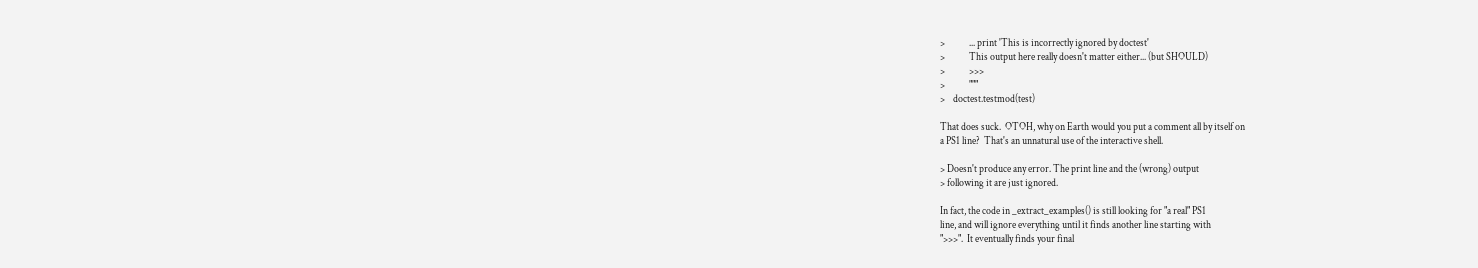>            ... print 'This is incorrectly ignored by doctest'
>            This output here really doesn't matter either... (but SHOULD)
>            >>>
>            """
>    doctest.testmod(test)

That does suck.  OTOH, why on Earth would you put a comment all by itself on
a PS1 line?  That's an unnatural use of the interactive shell.

> Doesn't produce any error. The print line and the (wrong) output
> following it are just ignored.

In fact, the code in _extract_examples() is still looking for "a real" PS1
line, and will ignore everything until it finds another line starting with
">>>".  It eventually finds your final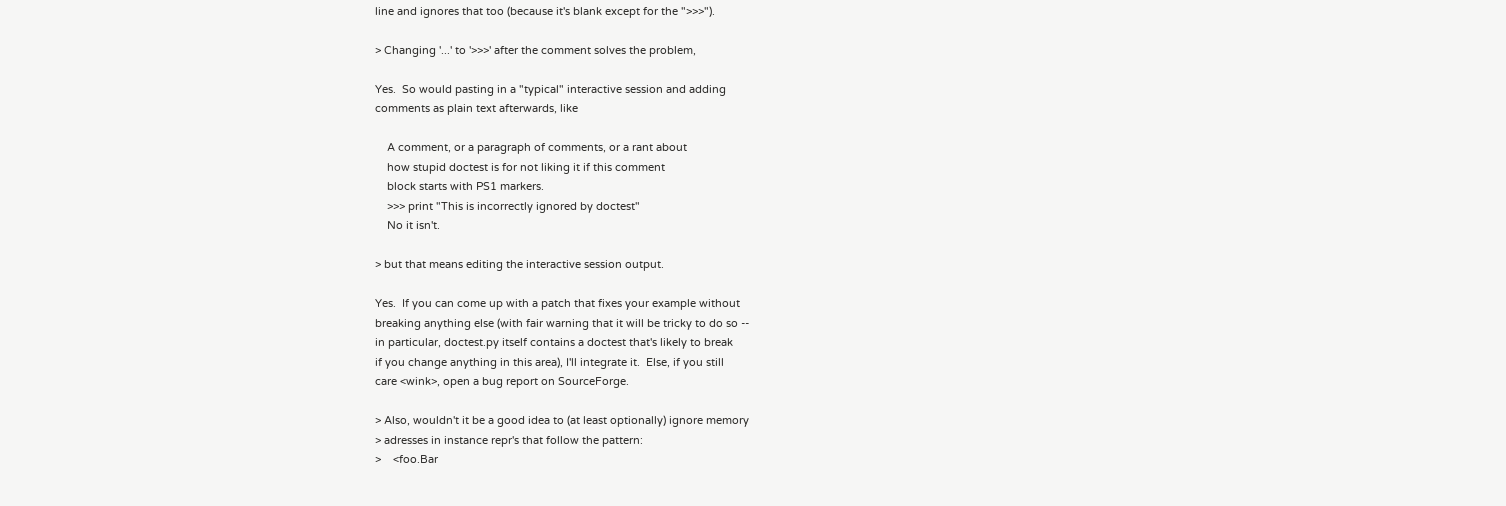line and ignores that too (because it's blank except for the ">>>").

> Changing '...' to '>>>' after the comment solves the problem,

Yes.  So would pasting in a "typical" interactive session and adding
comments as plain text afterwards, like

    A comment, or a paragraph of comments, or a rant about
    how stupid doctest is for not liking it if this comment
    block starts with PS1 markers.
    >>> print "This is incorrectly ignored by doctest"
    No it isn't.

> but that means editing the interactive session output.

Yes.  If you can come up with a patch that fixes your example without
breaking anything else (with fair warning that it will be tricky to do so --
in particular, doctest.py itself contains a doctest that's likely to break
if you change anything in this area), I'll integrate it.  Else, if you still
care <wink>, open a bug report on SourceForge.

> Also, wouldn't it be a good idea to (at least optionally) ignore memory
> adresses in instance repr's that follow the pattern:
>    <foo.Bar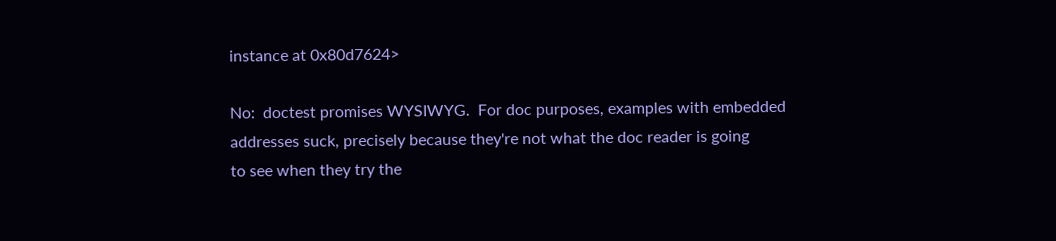instance at 0x80d7624>

No:  doctest promises WYSIWYG.  For doc purposes, examples with embedded
addresses suck, precisely because they're not what the doc reader is going
to see when they try the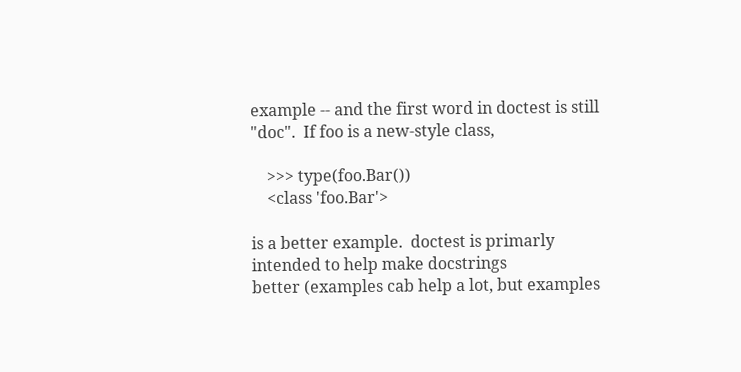example -- and the first word in doctest is still
"doc".  If foo is a new-style class,

    >>> type(foo.Bar())
    <class 'foo.Bar'>

is a better example.  doctest is primarly intended to help make docstrings
better (examples cab help a lot, but examples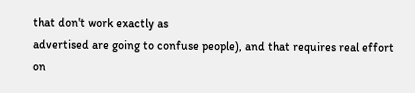that don't work exactly as
advertised are going to confuse people), and that requires real effort on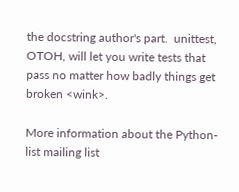the docstring author's part.  unittest, OTOH, will let you write tests that
pass no matter how badly things get broken <wink>.

More information about the Python-list mailing list